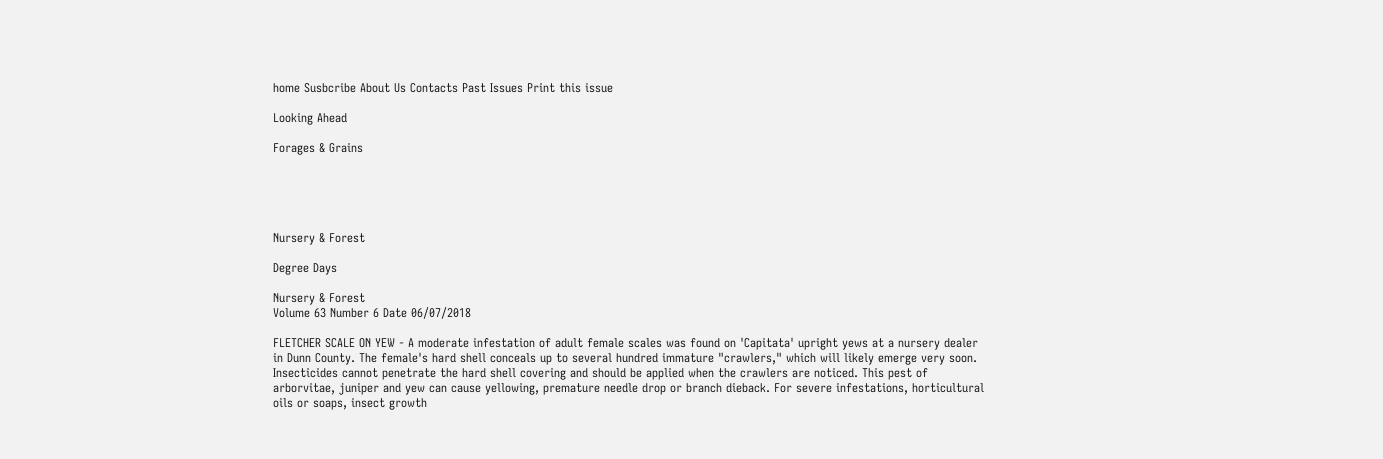home Susbcribe About Us Contacts Past Issues Print this issue

Looking Ahead

Forages & Grains





Nursery & Forest

Degree Days

Nursery & Forest
Volume 63 Number 6 Date 06/07/2018

FLETCHER SCALE ON YEW - A moderate infestation of adult female scales was found on 'Capitata' upright yews at a nursery dealer in Dunn County. The female's hard shell conceals up to several hundred immature "crawlers," which will likely emerge very soon. Insecticides cannot penetrate the hard shell covering and should be applied when the crawlers are noticed. This pest of arborvitae, juniper and yew can cause yellowing, premature needle drop or branch dieback. For severe infestations, horticultural oils or soaps, insect growth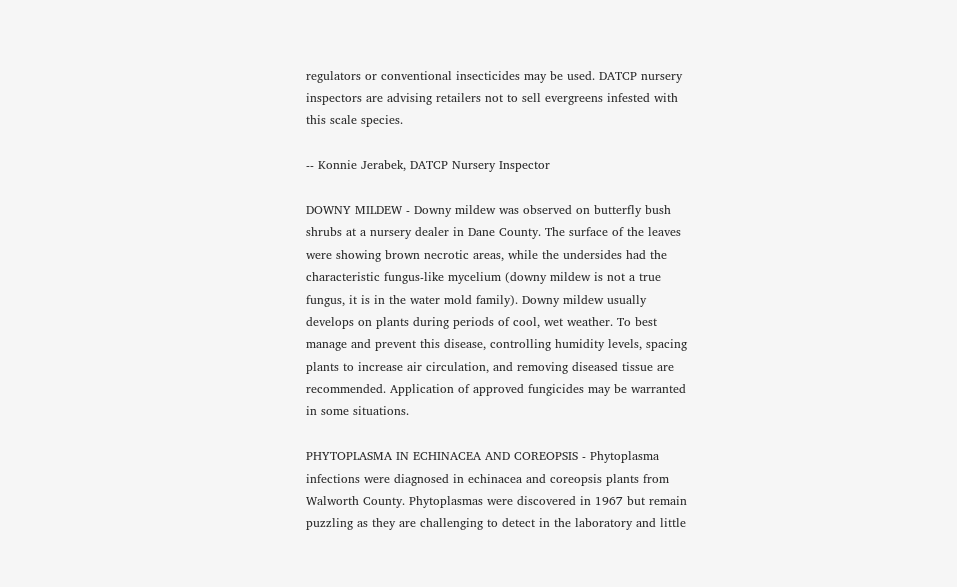regulators or conventional insecticides may be used. DATCP nursery inspectors are advising retailers not to sell evergreens infested with this scale species.

-- Konnie Jerabek, DATCP Nursery Inspector

DOWNY MILDEW - Downy mildew was observed on butterfly bush shrubs at a nursery dealer in Dane County. The surface of the leaves were showing brown necrotic areas, while the undersides had the characteristic fungus-like mycelium (downy mildew is not a true fungus, it is in the water mold family). Downy mildew usually develops on plants during periods of cool, wet weather. To best manage and prevent this disease, controlling humidity levels, spacing plants to increase air circulation, and removing diseased tissue are recommended. Application of approved fungicides may be warranted in some situations.

PHYTOPLASMA IN ECHINACEA AND COREOPSIS - Phytoplasma infections were diagnosed in echinacea and coreopsis plants from Walworth County. Phytoplasmas were discovered in 1967 but remain puzzling as they are challenging to detect in the laboratory and little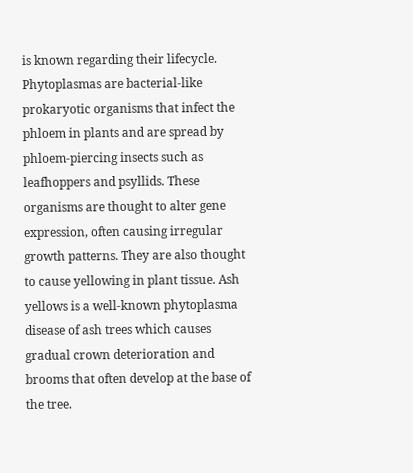is known regarding their lifecycle. Phytoplasmas are bacterial-like prokaryotic organisms that infect the phloem in plants and are spread by phloem-piercing insects such as leafhoppers and psyllids. These organisms are thought to alter gene expression, often causing irregular growth patterns. They are also thought to cause yellowing in plant tissue. Ash yellows is a well-known phytoplasma disease of ash trees which causes gradual crown deterioration and brooms that often develop at the base of the tree.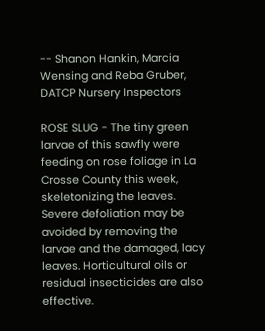-- Shanon Hankin, Marcia Wensing and Reba Gruber, DATCP Nursery Inspectors

ROSE SLUG - The tiny green larvae of this sawfly were feeding on rose foliage in La Crosse County this week, skeletonizing the leaves. Severe defoliation may be avoided by removing the larvae and the damaged, lacy leaves. Horticultural oils or residual insecticides are also effective.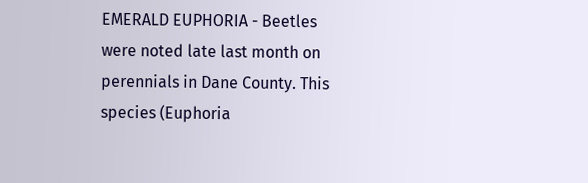EMERALD EUPHORIA - Beetles were noted late last month on perennials in Dane County. This species (Euphoria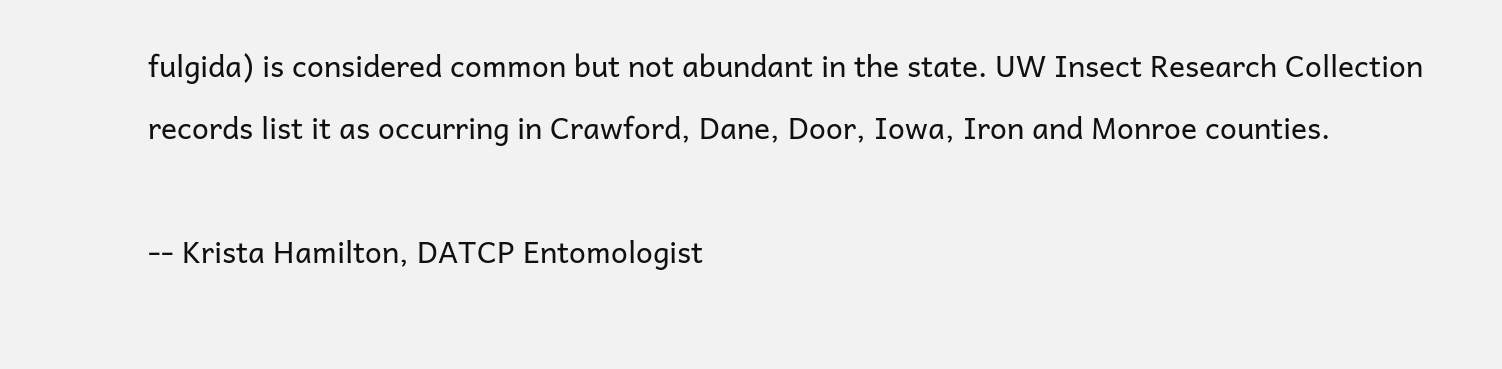fulgida) is considered common but not abundant in the state. UW Insect Research Collection records list it as occurring in Crawford, Dane, Door, Iowa, Iron and Monroe counties.

-- Krista Hamilton, DATCP Entomologist